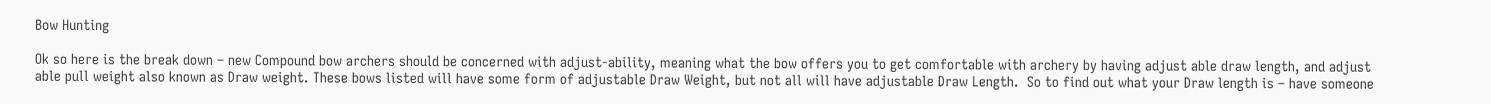Bow Hunting

Ok so here is the break down – new Compound bow archers should be concerned with adjust-ability, meaning what the bow offers you to get comfortable with archery by having adjust able draw length, and adjust able pull weight also known as Draw weight. These bows listed will have some form of adjustable Draw Weight, but not all will have adjustable Draw Length.  So to find out what your Draw length is – have someone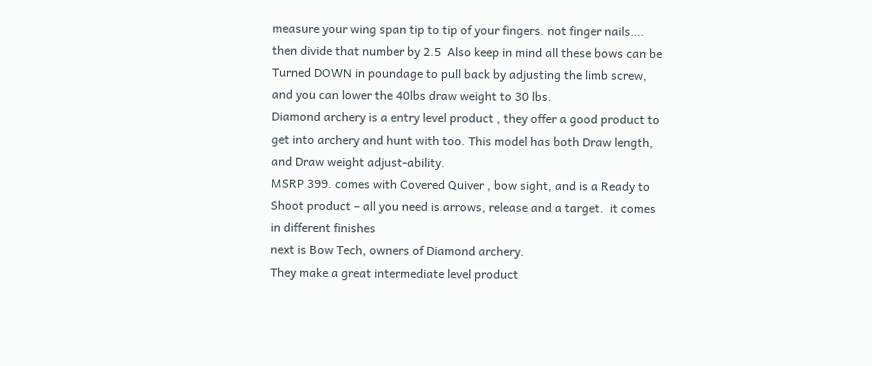measure your wing span tip to tip of your fingers. not finger nails…. then divide that number by 2.5  Also keep in mind all these bows can be Turned DOWN in poundage to pull back by adjusting the limb screw, and you can lower the 40lbs draw weight to 30 lbs.
Diamond archery is a entry level product , they offer a good product to get into archery and hunt with too. This model has both Draw length, and Draw weight adjust-ability.
MSRP 399. comes with Covered Quiver , bow sight, and is a Ready to Shoot product – all you need is arrows, release and a target.  it comes in different finishes
next is Bow Tech, owners of Diamond archery.
They make a great intermediate level product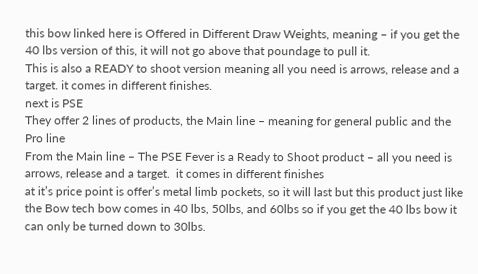this bow linked here is Offered in Different Draw Weights, meaning – if you get the 40 lbs version of this, it will not go above that poundage to pull it.
This is also a READY to shoot version meaning all you need is arrows, release and a target. it comes in different finishes.
next is PSE
They offer 2 lines of products, the Main line – meaning for general public and the Pro line
From the Main line – The PSE Fever is a Ready to Shoot product – all you need is arrows, release and a target.  it comes in different finishes
at it’s price point is offer’s metal limb pockets, so it will last but this product just like the Bow tech bow comes in 40 lbs, 50lbs, and 60lbs so if you get the 40 lbs bow it can only be turned down to 30lbs.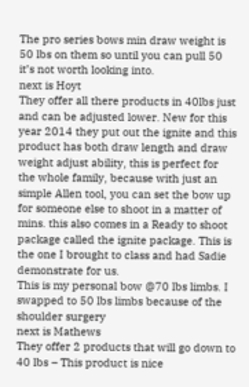The pro series bows min draw weight is 50 lbs on them so until you can pull 50 it’s not worth looking into.
next is Hoyt
They offer all there products in 40lbs just and can be adjusted lower. New for this year 2014 they put out the ignite and this product has both draw length and draw weight adjust ability, this is perfect for the whole family, because with just an simple Allen tool, you can set the bow up for someone else to shoot in a matter of mins. this also comes in a Ready to shoot package called the ignite package. This is the one I brought to class and had Sadie demonstrate for us.
This is my personal bow @70 lbs limbs. I swapped to 50 lbs limbs because of the shoulder surgery
next is Mathews
They offer 2 products that will go down to 40 lbs – This product is nice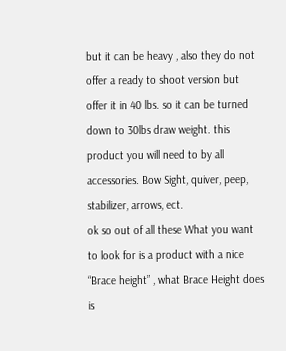but it can be heavy , also they do not offer a ready to shoot version but offer it in 40 lbs. so it can be turned down to 30lbs draw weight. this product you will need to by all accessories. Bow Sight, quiver, peep, stabilizer, arrows, ect.
ok so out of all these What you want to look for is a product with a nice “Brace height” , what Brace Height does is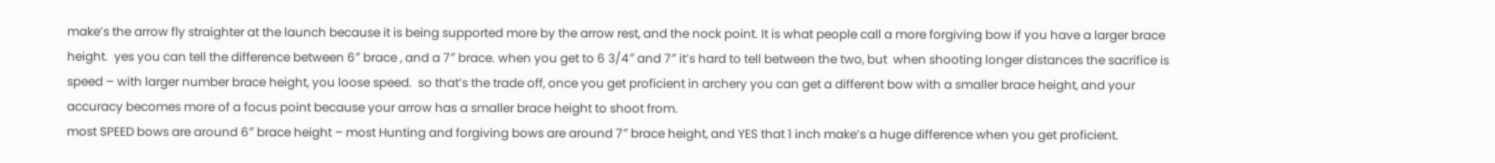make’s the arrow fly straighter at the launch because it is being supported more by the arrow rest, and the nock point. It is what people call a more forgiving bow if you have a larger brace height.  yes you can tell the difference between 6″ brace , and a 7″ brace. when you get to 6 3/4″ and 7″ it’s hard to tell between the two, but  when shooting longer distances the sacrifice is speed – with larger number brace height, you loose speed.  so that’s the trade off, once you get proficient in archery you can get a different bow with a smaller brace height, and your accuracy becomes more of a focus point because your arrow has a smaller brace height to shoot from.
most SPEED bows are around 6″ brace height – most Hunting and forgiving bows are around 7″ brace height, and YES that 1 inch make’s a huge difference when you get proficient.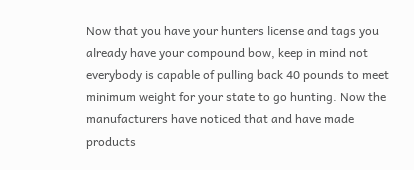Now that you have your hunters license and tags you already have your compound bow, keep in mind not everybody is capable of pulling back 40 pounds to meet minimum weight for your state to go hunting. Now the manufacturers have noticed that and have made products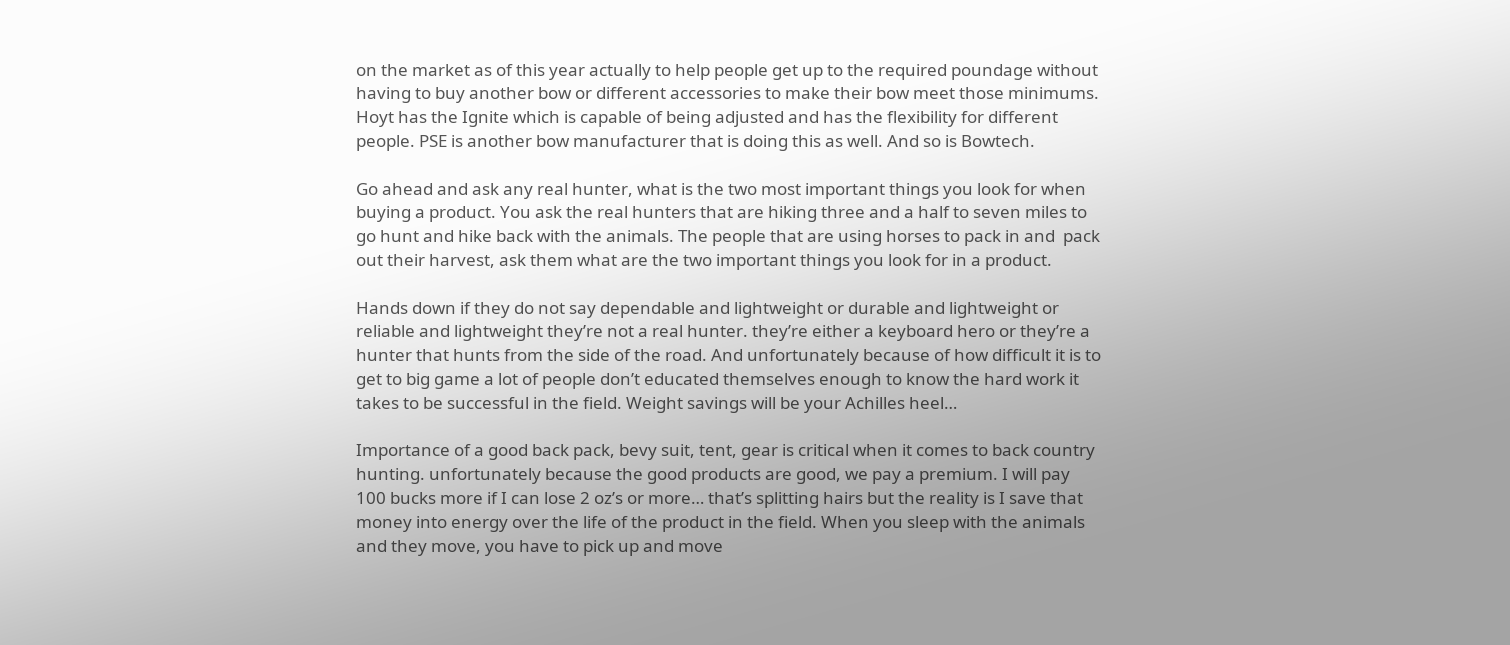on the market as of this year actually to help people get up to the required poundage without having to buy another bow or different accessories to make their bow meet those minimums. Hoyt has the Ignite which is capable of being adjusted and has the flexibility for different people. PSE is another bow manufacturer that is doing this as well. And so is Bowtech.

Go ahead and ask any real hunter, what is the two most important things you look for when buying a product. You ask the real hunters that are hiking three and a half to seven miles to go hunt and hike back with the animals. The people that are using horses to pack in and  pack out their harvest, ask them what are the two important things you look for in a product.

Hands down if they do not say dependable and lightweight or durable and lightweight or reliable and lightweight they’re not a real hunter. they’re either a keyboard hero or they’re a hunter that hunts from the side of the road. And unfortunately because of how difficult it is to get to big game a lot of people don’t educated themselves enough to know the hard work it takes to be successful in the field. Weight savings will be your Achilles heel…

Importance of a good back pack, bevy suit, tent, gear is critical when it comes to back country hunting. unfortunately because the good products are good, we pay a premium. I will pay 100 bucks more if I can lose 2 oz’s or more… that’s splitting hairs but the reality is I save that money into energy over the life of the product in the field. When you sleep with the animals and they move, you have to pick up and move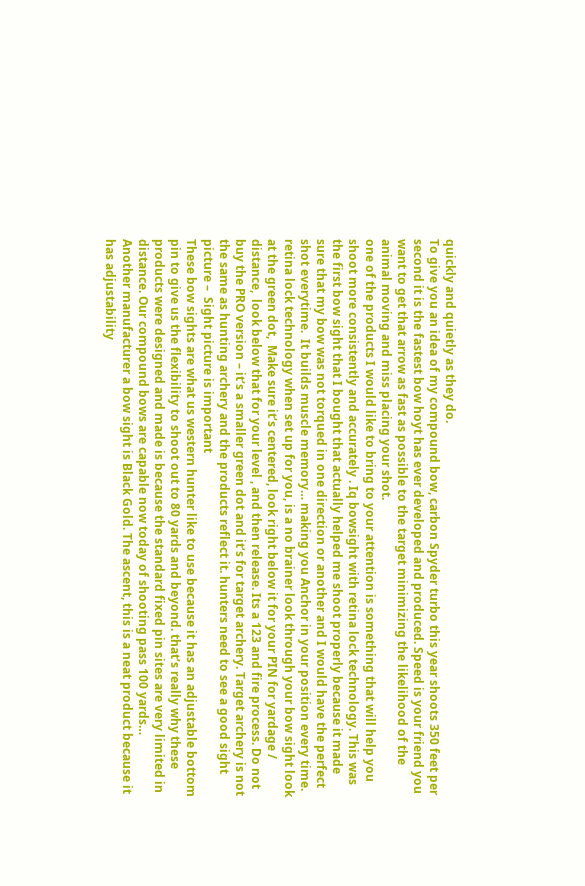quickly and quietly as they do.
To give you an idea of my compound bow, carbon Spyder turbo this year shoots 350 feet per second it is the fastest bow hoyt has ever developed and produced. Speed is your friend you want to get that arrow as fast as possible to the target minimizing the likelihood of the animal moving and miss placing your shot.
one of the products I would like to bring to your attention is something that will help you shoot more consistently and accurately . Iq bowsight with retina lock technology. This was the first bow sight that I bought that actually helped me shoot properly because it made sure that my bow was not torqued in one direction or another and I would have the perfect shot everytime.  It builds muscle memory… making you Anchor in your position every time.  retina lock technology when set up for you, is a no brainer look through your bow sight look at the green dot,  Make sure it’s centered, look right below it for your PIN for yardage / distance,  look below that for your level , and then release. Its a 123 and fire process. Do not buy the PRO version – it’s a smaller green dot and it’s for target archery. Target archery is not the same as hunting archery and the products reflect it. hunters need to see a good sight picture –  Sight picture is important
These bow sights are what us western hunter like to use because it has an adjustable bottom pin to give us the flexibility to shoot out to 80 yards and beyond. that’s really why these products were designed and made is because the standard fixed pin sites are very limited in distance. Our compound bows are capable now today of shooting pass 100 yards…
Another manufacturer a bow sight is Black Gold. The ascent, this is a neat product because it has adjustability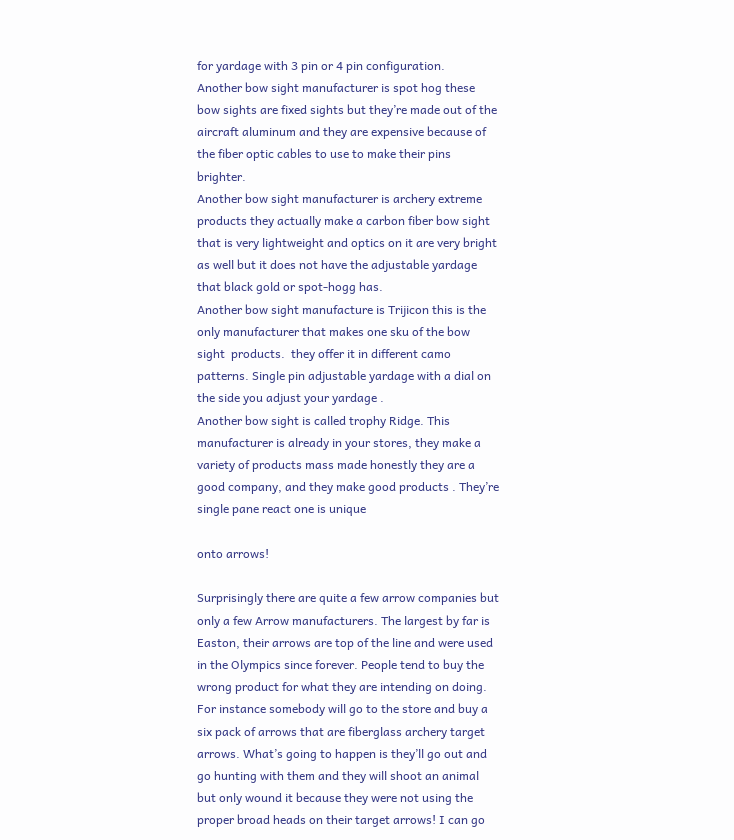for yardage with 3 pin or 4 pin configuration.
Another bow sight manufacturer is spot hog these bow sights are fixed sights but they’re made out of the aircraft aluminum and they are expensive because of the fiber optic cables to use to make their pins brighter.
Another bow sight manufacturer is archery extreme products they actually make a carbon fiber bow sight that is very lightweight and optics on it are very bright as well but it does not have the adjustable yardage that black gold or spot-hogg has.
Another bow sight manufacture is Trijicon this is the only manufacturer that makes one sku of the bow sight  products.  they offer it in different camo patterns. Single pin adjustable yardage with a dial on the side you adjust your yardage .
Another bow sight is called trophy Ridge. This manufacturer is already in your stores, they make a variety of products mass made honestly they are a good company, and they make good products . They’re single pane react one is unique

onto arrows!

Surprisingly there are quite a few arrow companies but only a few Arrow manufacturers. The largest by far is Easton, their arrows are top of the line and were used in the Olympics since forever. People tend to buy the wrong product for what they are intending on doing. For instance somebody will go to the store and buy a six pack of arrows that are fiberglass archery target arrows. What’s going to happen is they’ll go out and go hunting with them and they will shoot an animal but only wound it because they were not using the proper broad heads on their target arrows! I can go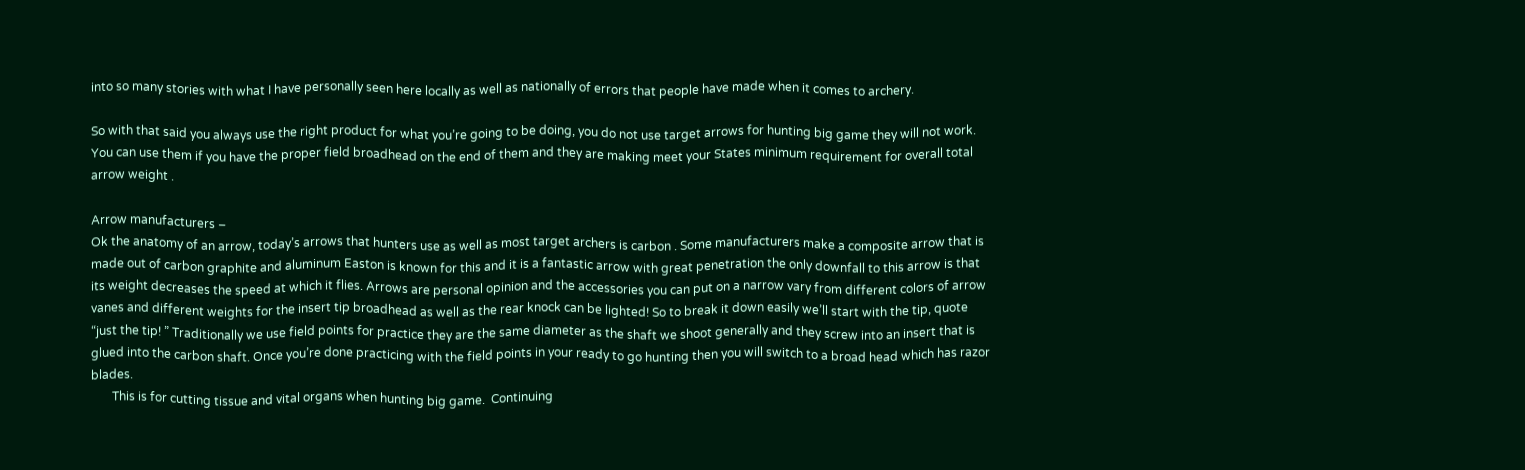into so many stories with what I have personally seen here locally as well as nationally of errors that people have made when it comes to archery.

So with that said you always use the right product for what you’re going to be doing, you do not use target arrows for hunting big game they will not work. You can use them if you have the proper field broadhead on the end of them and they are making meet your States minimum requirement for overall total arrow weight .

Arrow manufacturers –
Ok the anatomy of an arrow, today’s arrows that hunters use as well as most target archers is carbon . Some manufacturers make a composite arrow that is made out of carbon graphite and aluminum Easton is known for this and it is a fantastic arrow with great penetration the only downfall to this arrow is that its weight decreases the speed at which it flies. Arrows are personal opinion and the accessories you can put on a narrow vary from different colors of arrow vanes and different weights for the insert tip broadhead as well as the rear knock can be lighted! So to break it down easily we’ll start with the tip, quote “just the tip! ” Traditionally we use field points for practice they are the same diameter as the shaft we shoot generally and they screw into an insert that is glued into the carbon shaft. Once you’re done practicing with the field points in your ready to go hunting then you will switch to a broad head which has razor blades.
       This is for cutting tissue and vital organs when hunting big game.  Continuing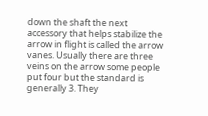down the shaft the next accessory that helps stabilize the arrow in flight is called the arrow vanes. Usually there are three veins on the arrow some people put four but the standard is generally 3. They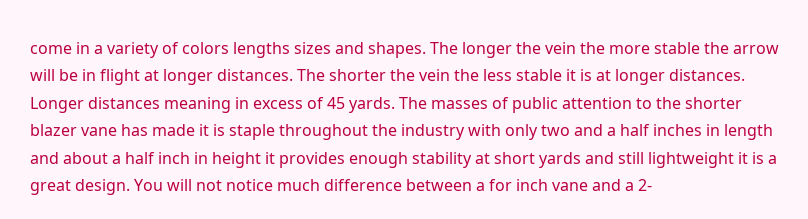come in a variety of colors lengths sizes and shapes. The longer the vein the more stable the arrow will be in flight at longer distances. The shorter the vein the less stable it is at longer distances. Longer distances meaning in excess of 45 yards. The masses of public attention to the shorter blazer vane has made it is staple throughout the industry with only two and a half inches in length and about a half inch in height it provides enough stability at short yards and still lightweight it is a great design. You will not notice much difference between a for inch vane and a 2-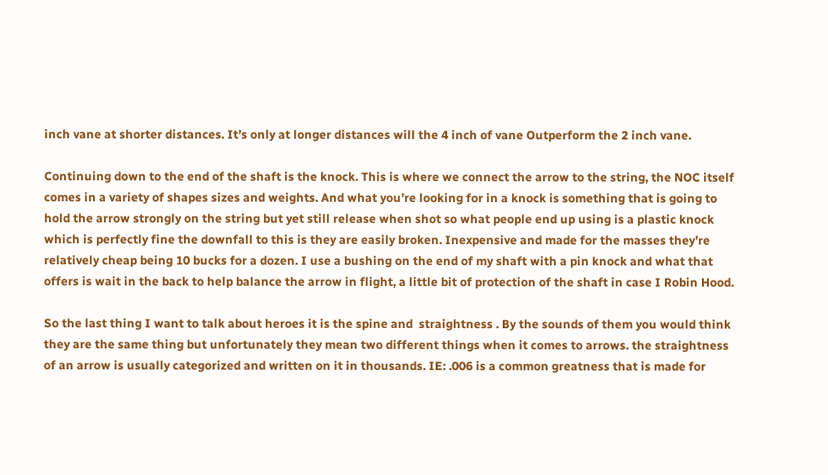inch vane at shorter distances. It’s only at longer distances will the 4 inch of vane Outperform the 2 inch vane.

Continuing down to the end of the shaft is the knock. This is where we connect the arrow to the string, the NOC itself comes in a variety of shapes sizes and weights. And what you’re looking for in a knock is something that is going to hold the arrow strongly on the string but yet still release when shot so what people end up using is a plastic knock which is perfectly fine the downfall to this is they are easily broken. Inexpensive and made for the masses they’re relatively cheap being 10 bucks for a dozen. I use a bushing on the end of my shaft with a pin knock and what that offers is wait in the back to help balance the arrow in flight, a little bit of protection of the shaft in case I Robin Hood.

So the last thing I want to talk about heroes it is the spine and  straightness . By the sounds of them you would think they are the same thing but unfortunately they mean two different things when it comes to arrows. the straightness of an arrow is usually categorized and written on it in thousands. IE: .006 is a common greatness that is made for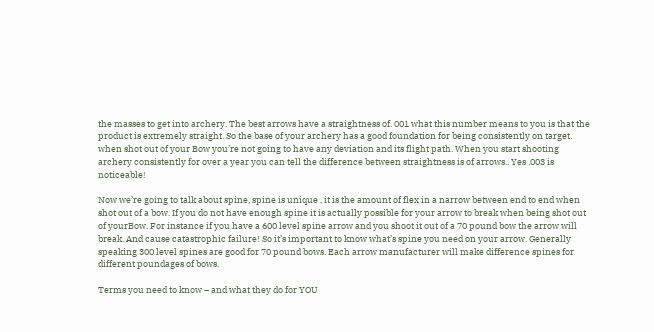the masses to get into archery. The best arrows have a straightness of. 001 what this number means to you is that the product is extremely straight. So the base of your archery has a good foundation for being consistently on target. when shot out of your Bow you’re not going to have any deviation and its flight path. When you start shooting archery consistently for over a year you can tell the difference between straightness is of arrows.. Yes .003 is noticeable!

Now we’re going to talk about spine, spine is unique , it is the amount of flex in a narrow between end to end when shot out of a bow. If you do not have enough spine it is actually possible for your arrow to break when being shot out of yourBow. For instance if you have a 600 level spine arrow and you shoot it out of a 70 pound bow the arrow will break. And cause catastrophic failure! So it’s important to know what’s spine you need on your arrow. Generally speaking 300 level spines are good for 70 pound bows. Each arrow manufacturer will make difference spines for different poundages of bows.

Terms you need to know – and what they do for YOU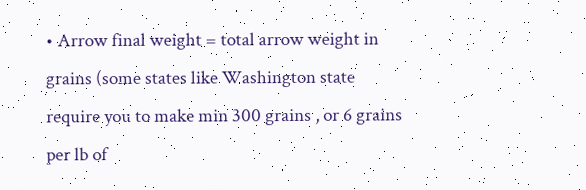• Arrow final weight = total arrow weight in grains (some states like Washington state require you to make min 300 grains , or 6 grains per lb of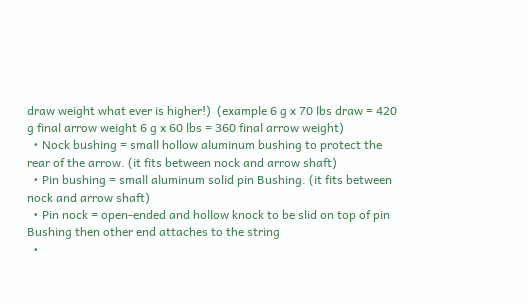draw weight what ever is higher!)  (example 6 g x 70 lbs draw = 420 g final arrow weight 6 g x 60 lbs = 360 final arrow weight)
  • Nock bushing = small hollow aluminum bushing to protect the rear of the arrow. (it fits between nock and arrow shaft)
  • Pin bushing = small aluminum solid pin Bushing. (it fits between nock and arrow shaft)
  • Pin nock = open-ended and hollow knock to be slid on top of pin Bushing then other end attaches to the string
  •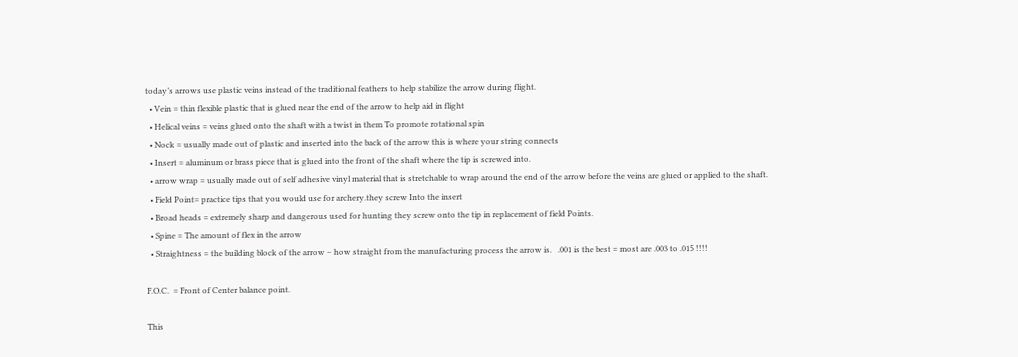today’s arrows use plastic veins instead of the traditional feathers to help stabilize the arrow during flight.
  • Vein = thin flexible plastic that is glued near the end of the arrow to help aid in flight
  • Helical veins = veins glued onto the shaft with a twist in them To promote rotational spin
  • Nock = usually made out of plastic and inserted into the back of the arrow this is where your string connects
  • Insert = aluminum or brass piece that is glued into the front of the shaft where the tip is screwed into.
  • arrow wrap = usually made out of self adhesive vinyl material that is stretchable to wrap around the end of the arrow before the veins are glued or applied to the shaft.
  • Field Point= practice tips that you would use for archery.they screw Into the insert
  • Broad heads = extremely sharp and dangerous used for hunting they screw onto the tip in replacement of field Points.
  • Spine = The amount of flex in the arrow
  • Straightness = the building block of the arrow – how straight from the manufacturing process the arrow is.   .001 is the best = most are .003 to .015 !!!!

F.O.C.  = Front of Center balance point.

This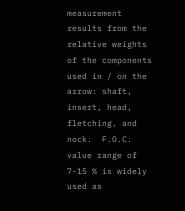measurement results from the relative weights of the components used in / on the arrow: shaft, insert, head, fletching, and nock.  F.O.C. value range of 7-15 % is widely used as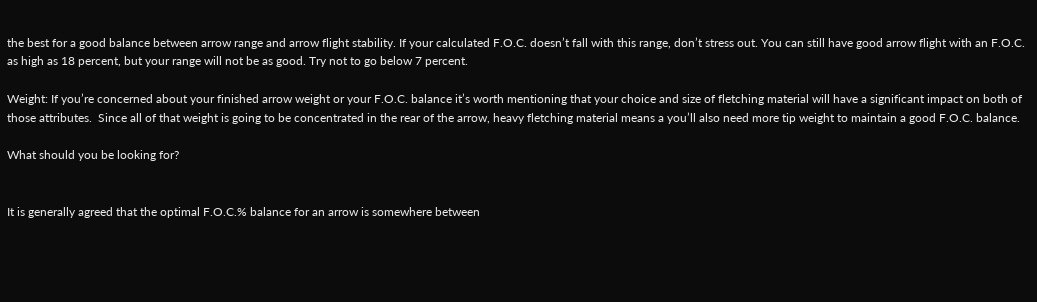the best for a good balance between arrow range and arrow flight stability. If your calculated F.O.C. doesn’t fall with this range, don’t stress out. You can still have good arrow flight with an F.O.C. as high as 18 percent, but your range will not be as good. Try not to go below 7 percent.

Weight: If you’re concerned about your finished arrow weight or your F.O.C. balance it’s worth mentioning that your choice and size of fletching material will have a significant impact on both of those attributes.  Since all of that weight is going to be concentrated in the rear of the arrow, heavy fletching material means a you’ll also need more tip weight to maintain a good F.O.C. balance.

What should you be looking for?


It is generally agreed that the optimal F.O.C.% balance for an arrow is somewhere between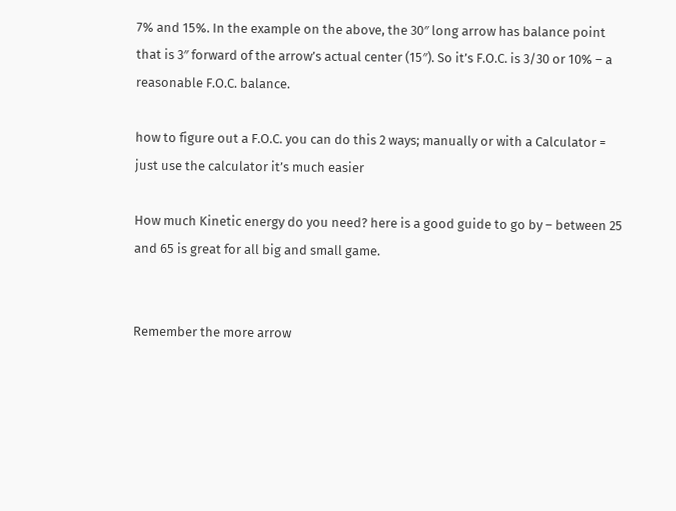7% and 15%. In the example on the above, the 30″ long arrow has balance point that is 3″ forward of the arrow’s actual center (15″). So it’s F.O.C. is 3/30 or 10% – a reasonable F.O.C. balance.

how to figure out a F.O.C. you can do this 2 ways; manually or with a Calculator = just use the calculator it’s much easier

How much Kinetic energy do you need? here is a good guide to go by – between 25 and 65 is great for all big and small game.


Remember the more arrow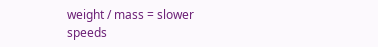weight / mass = slower speeds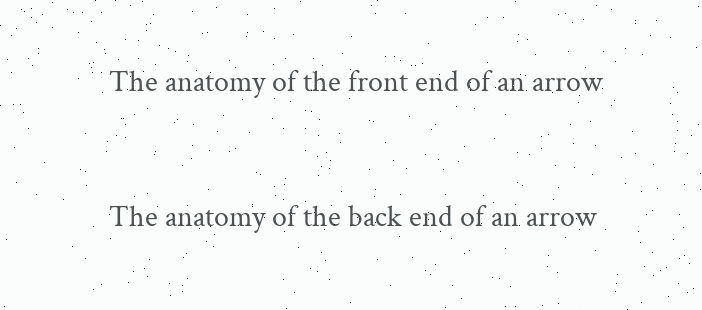The anatomy of the front end of an arrow


The anatomy of the back end of an arrow